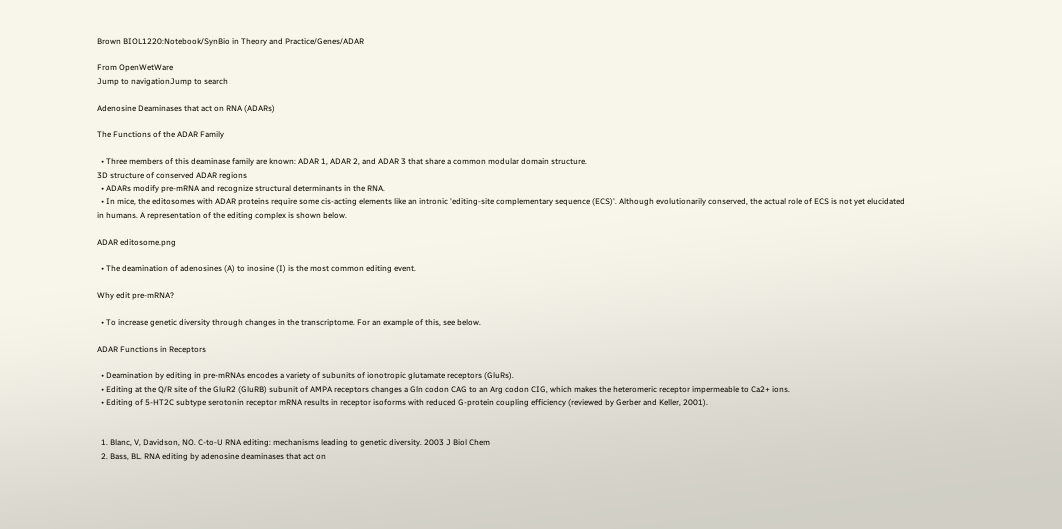Brown BIOL1220:Notebook/SynBio in Theory and Practice/Genes/ADAR

From OpenWetWare
Jump to navigationJump to search

Adenosine Deaminases that act on RNA (ADARs)

The Functions of the ADAR Family

  • Three members of this deaminase family are known: ADAR 1, ADAR 2, and ADAR 3 that share a common modular domain structure.
3D structure of conserved ADAR regions
  • ADARs modify pre-mRNA and recognize structural determinants in the RNA.
  • In mice, the editosomes with ADAR proteins require some cis-acting elements like an intronic 'editing-site complementary sequence (ECS)'. Although evolutionarily conserved, the actual role of ECS is not yet elucidated in humans. A representation of the editing complex is shown below.

ADAR editosome.png

  • The deamination of adenosines (A) to inosine (I) is the most common editing event.

Why edit pre-mRNA?

  • To increase genetic diversity through changes in the transcriptome. For an example of this, see below.

ADAR Functions in Receptors

  • Deamination by editing in pre-mRNAs encodes a variety of subunits of ionotropic glutamate receptors (GluRs).
  • Editing at the Q/R site of the GluR2 (GluRB) subunit of AMPA receptors changes a Gln codon CAG to an Arg codon CIG, which makes the heteromeric receptor impermeable to Ca2+ ions.
  • Editing of 5-HT2C subtype serotonin receptor mRNA results in receptor isoforms with reduced G-protein coupling efficiency (reviewed by Gerber and Keller, 2001).


  1. Blanc, V, Davidson, NO. C-to-U RNA editing: mechanisms leading to genetic diversity. 2003 J Biol Chem
  2. Bass, BL. RNA editing by adenosine deaminases that act on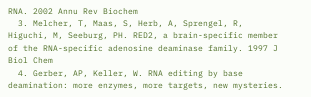RNA. 2002 Annu Rev Biochem
  3. Melcher, T, Maas, S, Herb, A, Sprengel, R, Higuchi, M, Seeburg, PH. RED2, a brain-specific member of the RNA-specific adenosine deaminase family. 1997 J Biol Chem
  4. Gerber, AP, Keller, W. RNA editing by base deamination: more enzymes, more targets, new mysteries.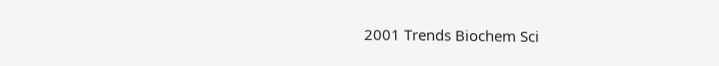2001 Trends Biochem Sci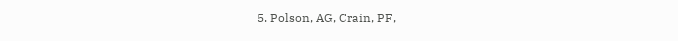5. Polson, AG, Crain, PF,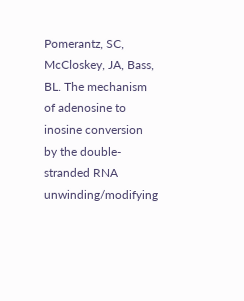Pomerantz, SC, McCloskey, JA, Bass, BL. The mechanism of adenosine to inosine conversion by the double-stranded RNA unwinding/modifying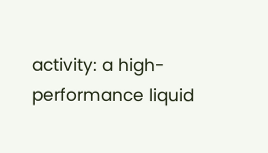activity: a high-performance liquid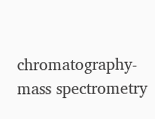chromatography-mass spectrometry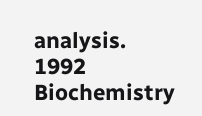analysis. 1992 Biochemistry